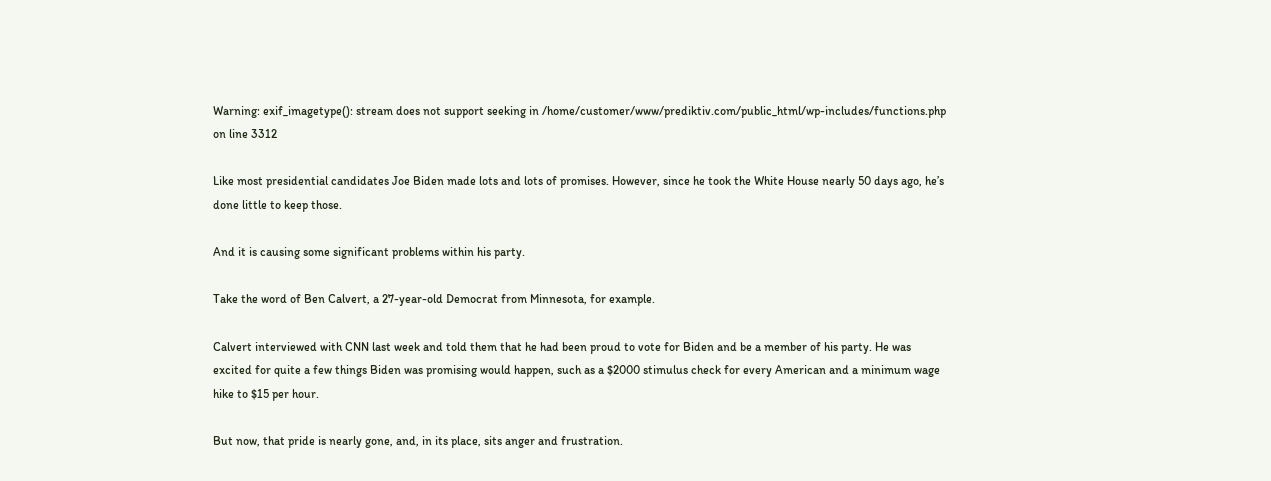Warning: exif_imagetype(): stream does not support seeking in /home/customer/www/prediktiv.com/public_html/wp-includes/functions.php on line 3312

Like most presidential candidates Joe Biden made lots and lots of promises. However, since he took the White House nearly 50 days ago, he’s done little to keep those.

And it is causing some significant problems within his party.

Take the word of Ben Calvert, a 27-year-old Democrat from Minnesota, for example.

Calvert interviewed with CNN last week and told them that he had been proud to vote for Biden and be a member of his party. He was excited for quite a few things Biden was promising would happen, such as a $2000 stimulus check for every American and a minimum wage hike to $15 per hour.

But now, that pride is nearly gone, and, in its place, sits anger and frustration.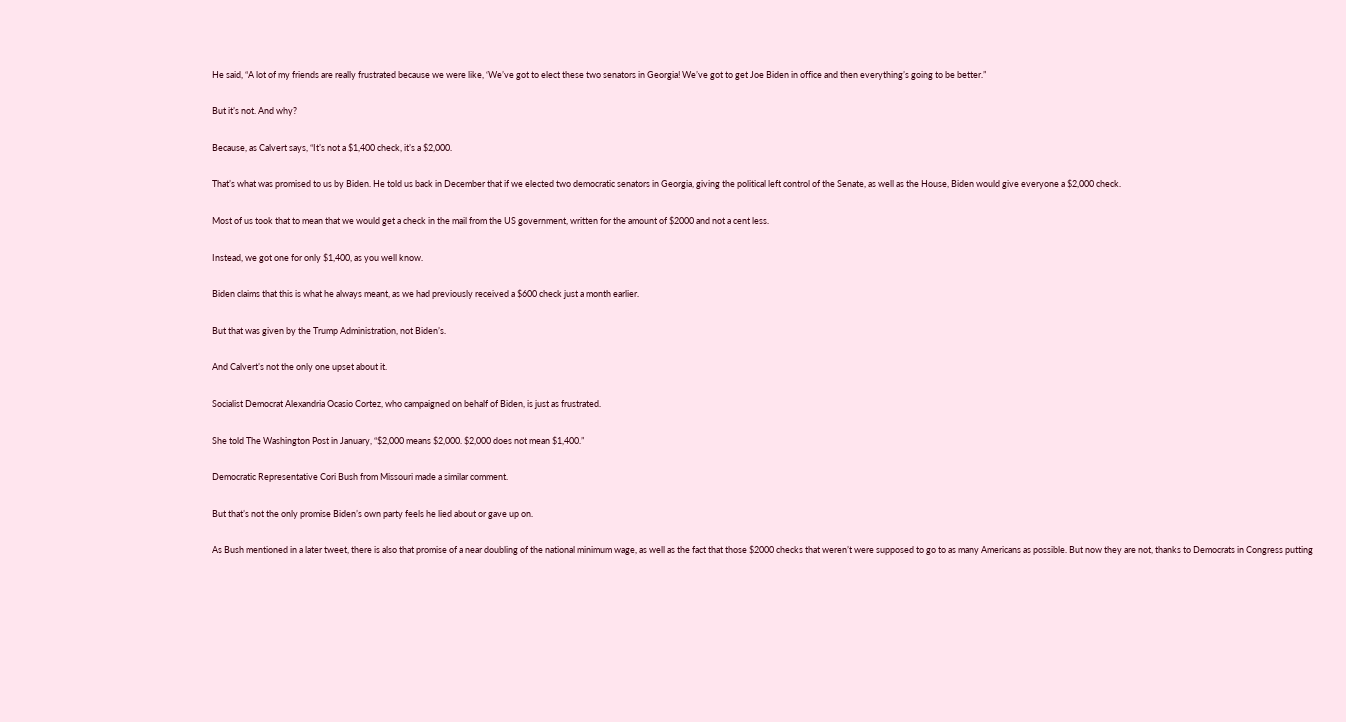He said, “A lot of my friends are really frustrated because we were like, ‘We’ve got to elect these two senators in Georgia! We’ve got to get Joe Biden in office and then everything’s going to be better.”

But it’s not. And why?

Because, as Calvert says, “It’s not a $1,400 check, it’s a $2,000.

That’s what was promised to us by Biden. He told us back in December that if we elected two democratic senators in Georgia, giving the political left control of the Senate, as well as the House, Biden would give everyone a $2,000 check.

Most of us took that to mean that we would get a check in the mail from the US government, written for the amount of $2000 and not a cent less.

Instead, we got one for only $1,400, as you well know.

Biden claims that this is what he always meant, as we had previously received a $600 check just a month earlier.

But that was given by the Trump Administration, not Biden’s.

And Calvert’s not the only one upset about it.

Socialist Democrat Alexandria Ocasio Cortez, who campaigned on behalf of Biden, is just as frustrated.

She told The Washington Post in January, “$2,000 means $2,000. $2,000 does not mean $1,400.”

Democratic Representative Cori Bush from Missouri made a similar comment.

But that’s not the only promise Biden’s own party feels he lied about or gave up on.

As Bush mentioned in a later tweet, there is also that promise of a near doubling of the national minimum wage, as well as the fact that those $2000 checks that weren’t were supposed to go to as many Americans as possible. But now they are not, thanks to Democrats in Congress putting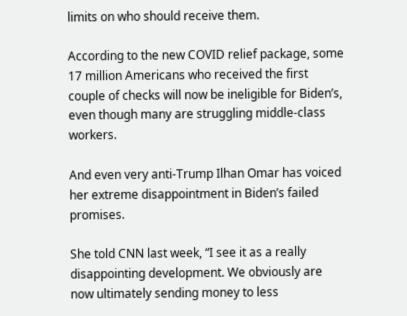limits on who should receive them.

According to the new COVID relief package, some 17 million Americans who received the first couple of checks will now be ineligible for Biden’s, even though many are struggling middle-class workers.

And even very anti-Trump Ilhan Omar has voiced her extreme disappointment in Biden’s failed promises.

She told CNN last week, “I see it as a really disappointing development. We obviously are now ultimately sending money to less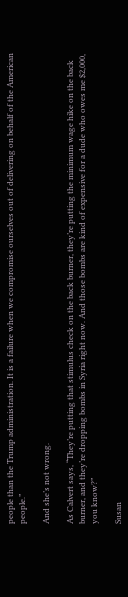people than the Trump administration. It is a failure when we compromise ourselves out of delivering on behalf of the American people.”

And she’s not wrong.

As Calvert says, “They’re putting that stimulus check on the back burner, they’re putting the minimum wage hike on the back burner, and they’re dropping bombs in Syria right now. And those bombs are kind of expensive for a dude who owes me $2,000, you know?”

Susan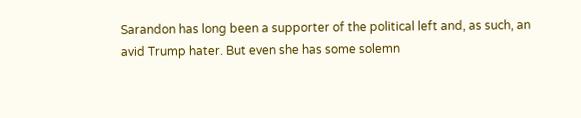Sarandon has long been a supporter of the political left and, as such, an avid Trump hater. But even she has some solemn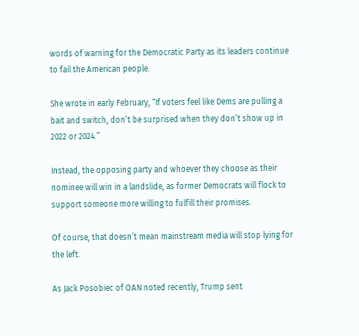words of warning for the Democratic Party as its leaders continue to fail the American people.

She wrote in early February, “If voters feel like Dems are pulling a bait and switch, don’t be surprised when they don’t show up in 2022 or 2024.”

Instead, the opposing party and whoever they choose as their nominee will win in a landslide, as former Democrats will flock to support someone more willing to fulfill their promises.

Of course, that doesn’t mean mainstream media will stop lying for the left.

As Jack Posobiec of OAN noted recently, Trump sent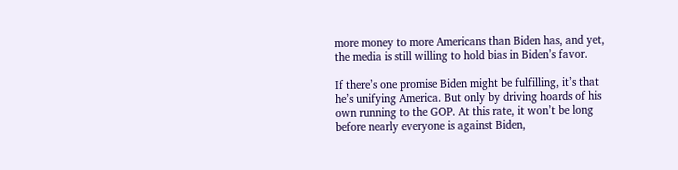more money to more Americans than Biden has, and yet, the media is still willing to hold bias in Biden’s favor.

If there’s one promise Biden might be fulfilling, it’s that he’s unifying America. But only by driving hoards of his own running to the GOP. At this rate, it won’t be long before nearly everyone is against Biden,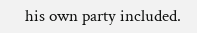his own party included.